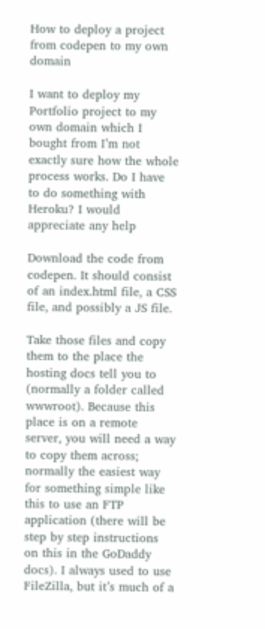How to deploy a project from codepen to my own domain

I want to deploy my Portfolio project to my own domain which I bought from I’m not exactly sure how the whole process works. Do I have to do something with Heroku? I would appreciate any help

Download the code from codepen. It should consist of an index.html file, a CSS file, and possibly a JS file.

Take those files and copy them to the place the hosting docs tell you to (normally a folder called wwwroot). Because this place is on a remote server, you will need a way to copy them across; normally the easiest way for something simple like this to use an FTP application (there will be step by step instructions on this in the GoDaddy docs). I always used to use FileZilla, but it’s much of a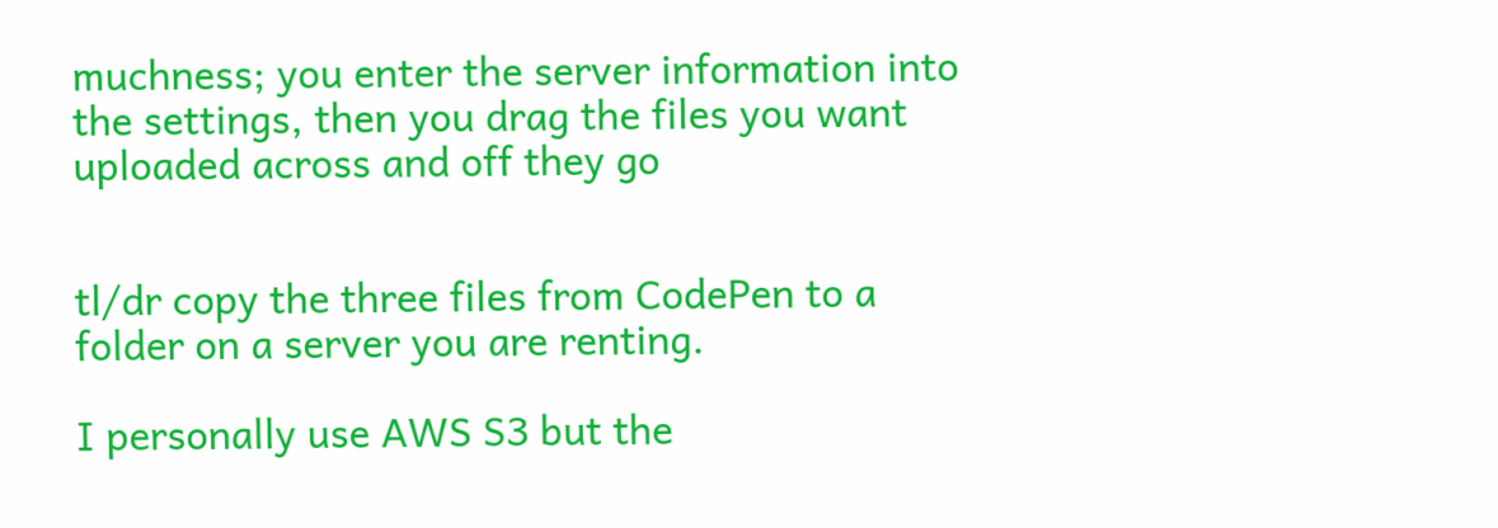muchness; you enter the server information into the settings, then you drag the files you want uploaded across and off they go


tl/dr copy the three files from CodePen to a folder on a server you are renting.

I personally use AWS S3 but the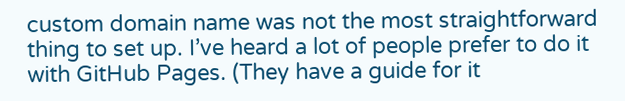custom domain name was not the most straightforward thing to set up. I’ve heard a lot of people prefer to do it with GitHub Pages. (They have a guide for it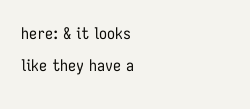here: & it looks like they have a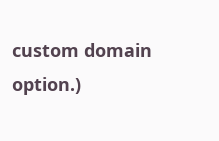custom domain option.)